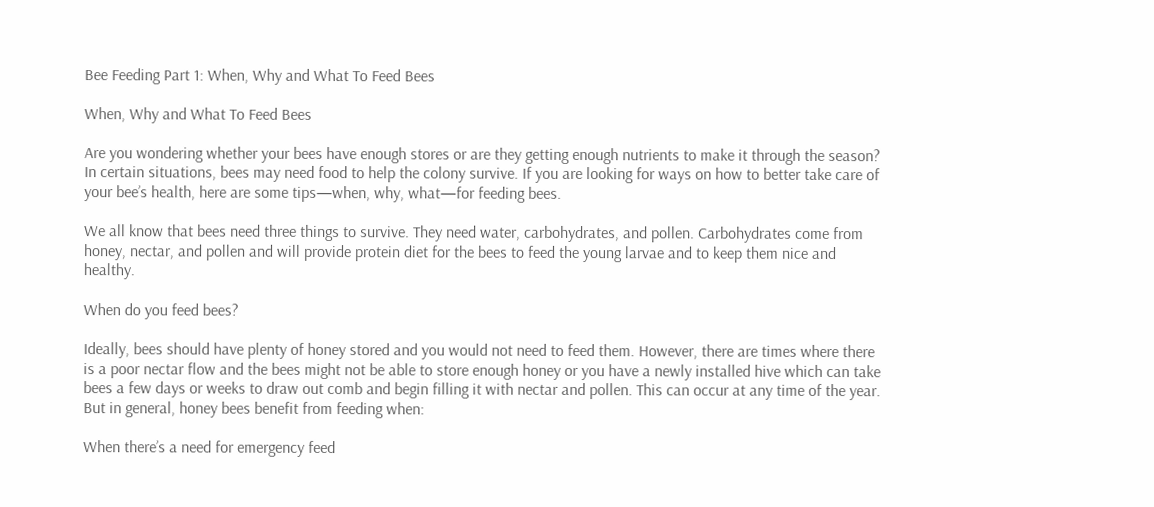Bee Feeding Part 1: When, Why and What To Feed Bees

When, Why and What To Feed Bees

Are you wondering whether your bees have enough stores or are they getting enough nutrients to make it through the season? In certain situations, bees may need food to help the colony survive. If you are looking for ways on how to better take care of your bee’s health, here are some tips—when, why, what—for feeding bees.

We all know that bees need three things to survive. They need water, carbohydrates, and pollen. Carbohydrates come from honey, nectar, and pollen and will provide protein diet for the bees to feed the young larvae and to keep them nice and healthy.

When do you feed bees?

Ideally, bees should have plenty of honey stored and you would not need to feed them. However, there are times where there is a poor nectar flow and the bees might not be able to store enough honey or you have a newly installed hive which can take bees a few days or weeks to draw out comb and begin filling it with nectar and pollen. This can occur at any time of the year. But in general, honey bees benefit from feeding when:

When there’s a need for emergency feed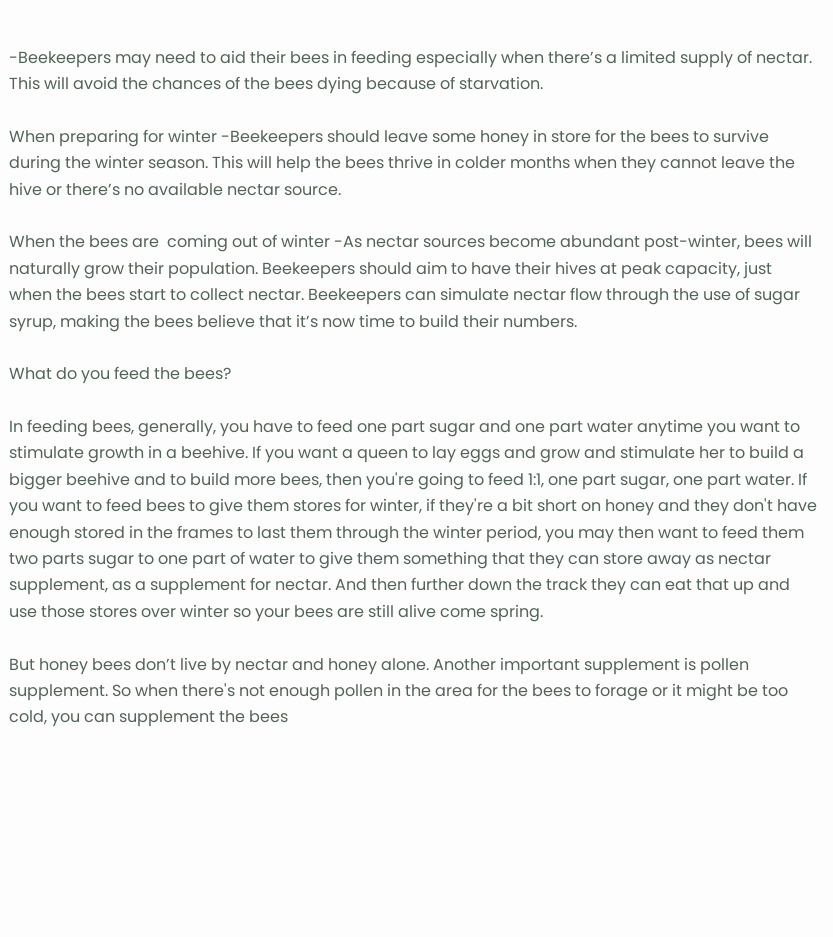-Beekeepers may need to aid their bees in feeding especially when there’s a limited supply of nectar. This will avoid the chances of the bees dying because of starvation.

When preparing for winter -Beekeepers should leave some honey in store for the bees to survive during the winter season. This will help the bees thrive in colder months when they cannot leave the hive or there’s no available nectar source.

When the bees are  coming out of winter -As nectar sources become abundant post-winter, bees will naturally grow their population. Beekeepers should aim to have their hives at peak capacity, just when the bees start to collect nectar. Beekeepers can simulate nectar flow through the use of sugar syrup, making the bees believe that it’s now time to build their numbers.

What do you feed the bees?

In feeding bees, generally, you have to feed one part sugar and one part water anytime you want to stimulate growth in a beehive. If you want a queen to lay eggs and grow and stimulate her to build a bigger beehive and to build more bees, then you're going to feed 1:1, one part sugar, one part water. If you want to feed bees to give them stores for winter, if they're a bit short on honey and they don't have enough stored in the frames to last them through the winter period, you may then want to feed them two parts sugar to one part of water to give them something that they can store away as nectar supplement, as a supplement for nectar. And then further down the track they can eat that up and use those stores over winter so your bees are still alive come spring.

But honey bees don’t live by nectar and honey alone. Another important supplement is pollen supplement. So when there's not enough pollen in the area for the bees to forage or it might be too cold, you can supplement the bees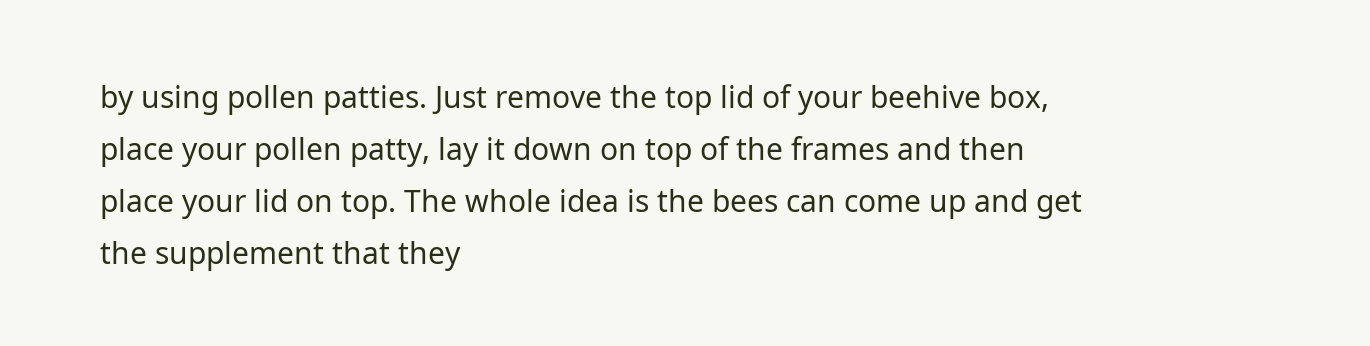by using pollen patties. Just remove the top lid of your beehive box, place your pollen patty, lay it down on top of the frames and then place your lid on top. The whole idea is the bees can come up and get the supplement that they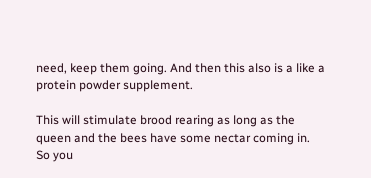need, keep them going. And then this also is a like a protein powder supplement.

This will stimulate brood rearing as long as the queen and the bees have some nectar coming in. So you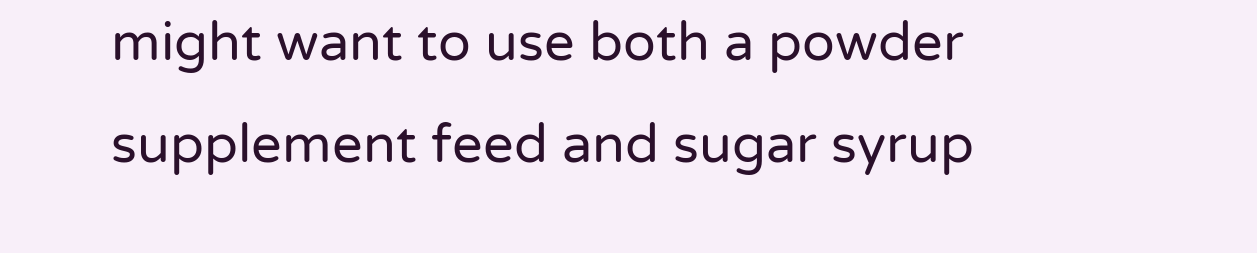might want to use both a powder supplement feed and sugar syrup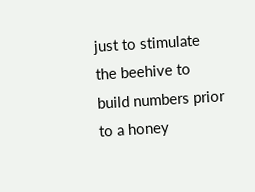just to stimulate the beehive to build numbers prior to a honey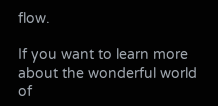flow.

If you want to learn more about the wonderful world of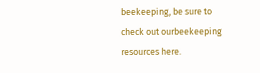beekeeping, be sure to check out ourbeekeeping resources here.